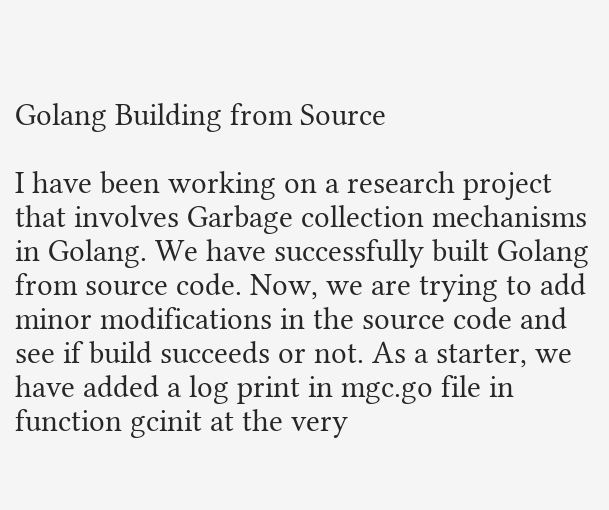Golang Building from Source

I have been working on a research project that involves Garbage collection mechanisms in Golang. We have successfully built Golang from source code. Now, we are trying to add minor modifications in the source code and see if build succeeds or not. As a starter, we have added a log print in mgc.go file in function gcinit at the very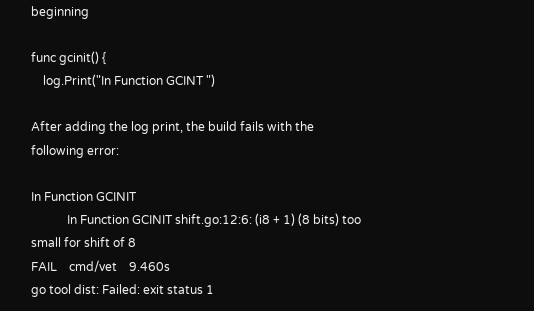beginning

func gcinit() {
    log.Print("In Function GCINT ")

After adding the log print, the build fails with the following error:

In Function GCINIT
            In Function GCINIT shift.go:12:6: (i8 + 1) (8 bits) too small for shift of 8
FAIL    cmd/vet    9.460s
go tool dist: Failed: exit status 1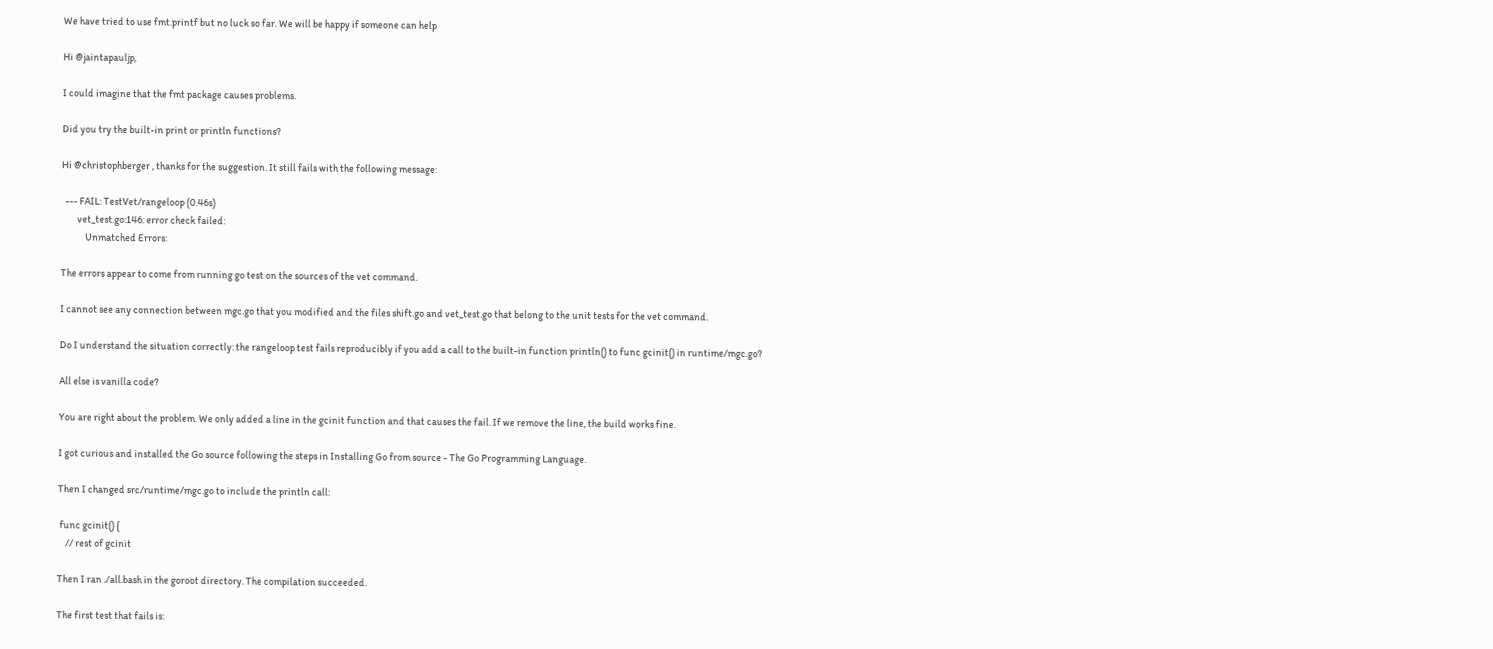We have tried to use fmt.printf but no luck so far. We will be happy if someone can help

Hi @jaintapauljp,

I could imagine that the fmt package causes problems.

Did you try the built-in print or println functions?

Hi @christophberger , thanks for the suggestion. It still fails with the following message:

  --- FAIL: TestVet/rangeloop (0.46s)
        vet_test.go:146: error check failed:
            Unmatched Errors:

The errors appear to come from running go test on the sources of the vet command.

I cannot see any connection between mgc.go that you modified and the files shift.go and vet_test.go that belong to the unit tests for the vet command.

Do I understand the situation correctly: the rangeloop test fails reproducibly if you add a call to the built-in function println() to func gcinit() in runtime/mgc.go?

All else is vanilla code?

You are right about the problem. We only added a line in the gcinit function and that causes the fail. If we remove the line, the build works fine.

I got curious and installed the Go source following the steps in Installing Go from source - The Go Programming Language.

Then I changed src/runtime/mgc.go to include the println call:

 func gcinit() {
    // rest of gcinit

Then I ran ./all.bash in the goroot directory. The compilation succeeded.

The first test that fails is: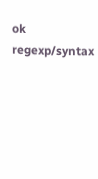ok      regexp/syntax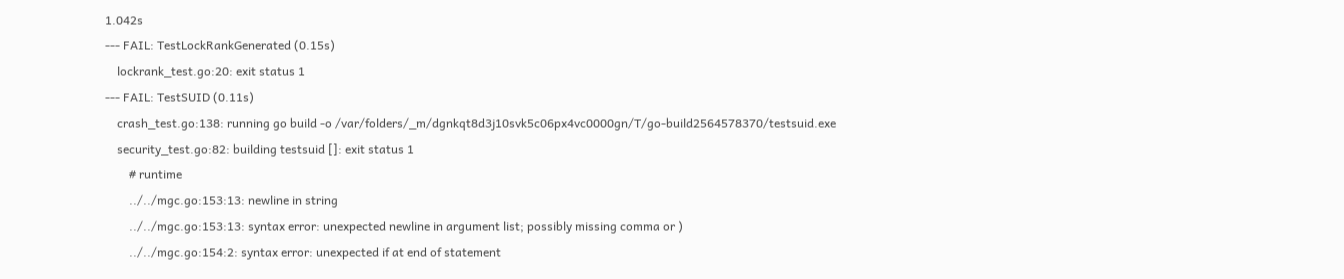1.042s
--- FAIL: TestLockRankGenerated (0.15s)
    lockrank_test.go:20: exit status 1
--- FAIL: TestSUID (0.11s)
    crash_test.go:138: running go build -o /var/folders/_m/dgnkqt8d3j10svk5c06px4vc0000gn/T/go-build2564578370/testsuid.exe
    security_test.go:82: building testsuid []: exit status 1
        # runtime
        ../../mgc.go:153:13: newline in string
        ../../mgc.go:153:13: syntax error: unexpected newline in argument list; possibly missing comma or )
        ../../mgc.go:154:2: syntax error: unexpected if at end of statement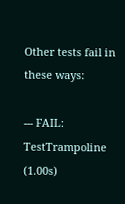Other tests fail in these ways:

--- FAIL: TestTrampoline (1.00s)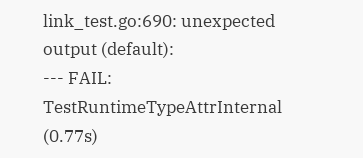link_test.go:690: unexpected output (default):
--- FAIL: TestRuntimeTypeAttrInternal (0.77s)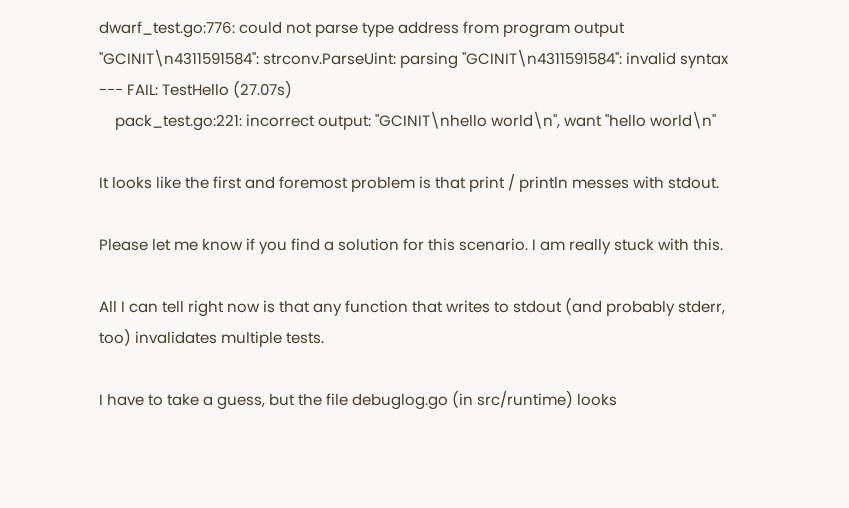dwarf_test.go:776: could not parse type address from program output "GCINIT\n4311591584": strconv.ParseUint: parsing "GCINIT\n4311591584": invalid syntax
--- FAIL: TestHello (27.07s)
    pack_test.go:221: incorrect output: "GCINIT\nhello world\n", want "hello world\n"

It looks like the first and foremost problem is that print / println messes with stdout.

Please let me know if you find a solution for this scenario. I am really stuck with this.

All I can tell right now is that any function that writes to stdout (and probably stderr, too) invalidates multiple tests.

I have to take a guess, but the file debuglog.go (in src/runtime) looks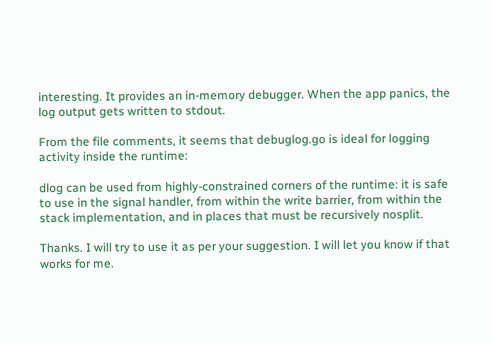interesting. It provides an in-memory debugger. When the app panics, the log output gets written to stdout.

From the file comments, it seems that debuglog.go is ideal for logging activity inside the runtime:

dlog can be used from highly-constrained corners of the runtime: it is safe to use in the signal handler, from within the write barrier, from within the stack implementation, and in places that must be recursively nosplit.

Thanks. I will try to use it as per your suggestion. I will let you know if that works for me.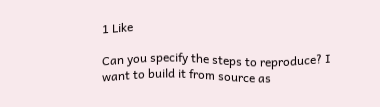1 Like

Can you specify the steps to reproduce? I want to build it from source as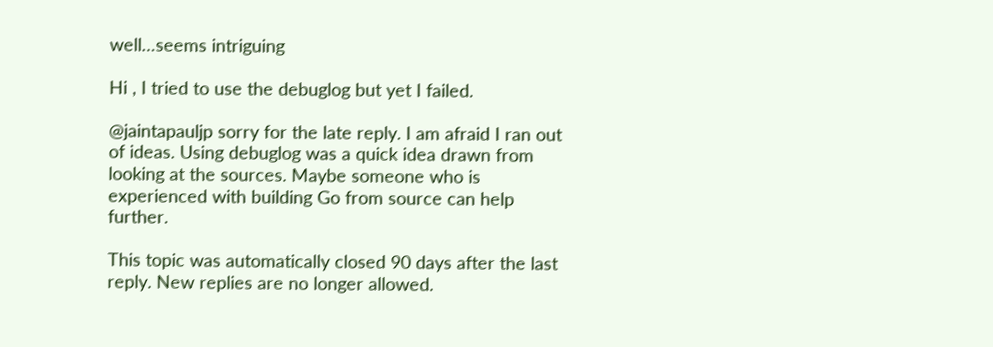well…seems intriguing

Hi , I tried to use the debuglog but yet I failed.

@jaintapauljp sorry for the late reply. I am afraid I ran out of ideas. Using debuglog was a quick idea drawn from looking at the sources. Maybe someone who is experienced with building Go from source can help further.

This topic was automatically closed 90 days after the last reply. New replies are no longer allowed.